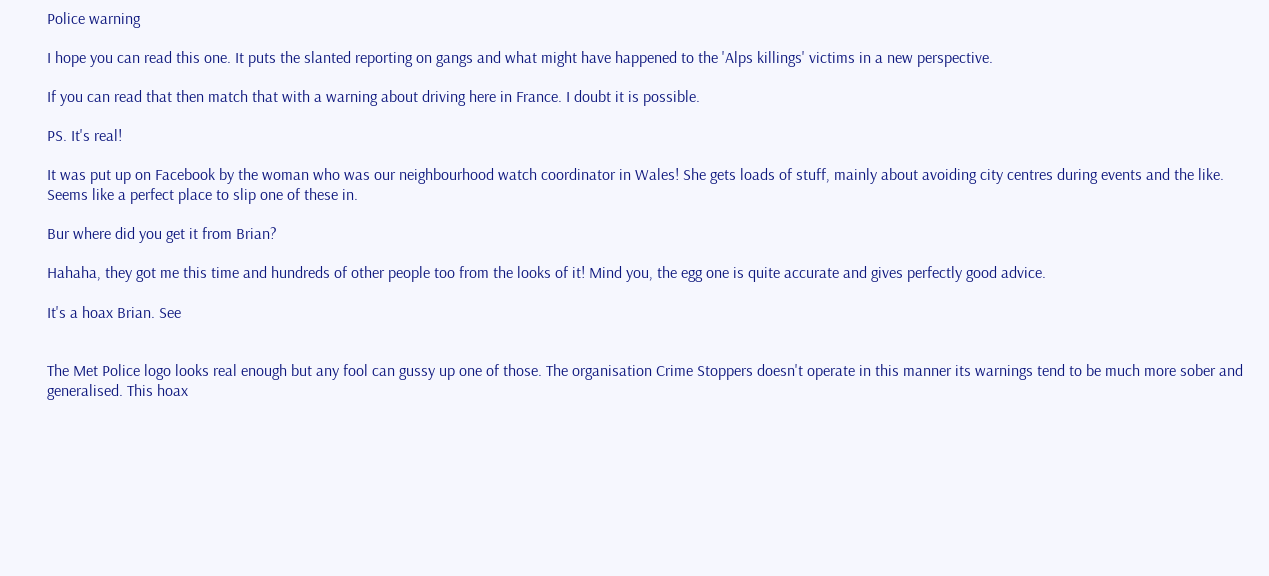Police warning

I hope you can read this one. It puts the slanted reporting on gangs and what might have happened to the 'Alps killings' victims in a new perspective.

If you can read that then match that with a warning about driving here in France. I doubt it is possible.

PS. It's real!

It was put up on Facebook by the woman who was our neighbourhood watch coordinator in Wales! She gets loads of stuff, mainly about avoiding city centres during events and the like. Seems like a perfect place to slip one of these in.

Bur where did you get it from Brian?

Hahaha, they got me this time and hundreds of other people too from the looks of it! Mind you, the egg one is quite accurate and gives perfectly good advice.

It's a hoax Brian. See


The Met Police logo looks real enough but any fool can gussy up one of those. The organisation Crime Stoppers doesn't operate in this manner its warnings tend to be much more sober and generalised. This hoax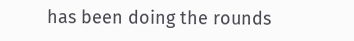has been doing the rounds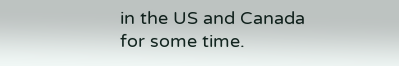in the US and Canada for some time.